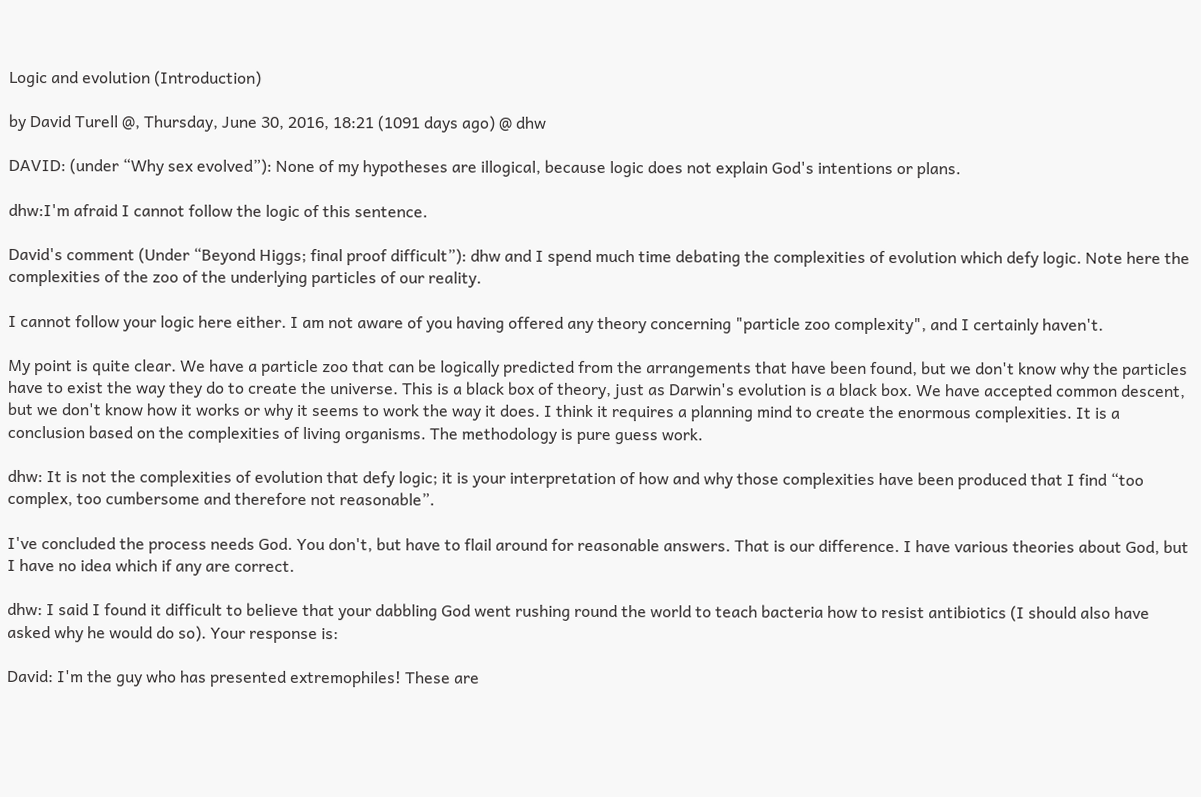Logic and evolution (Introduction)

by David Turell @, Thursday, June 30, 2016, 18:21 (1091 days ago) @ dhw

DAVID: (under “Why sex evolved”): None of my hypotheses are illogical, because logic does not explain God's intentions or plans.

dhw:I'm afraid I cannot follow the logic of this sentence.

David's comment (Under “Beyond Higgs; final proof difficult”): dhw and I spend much time debating the complexities of evolution which defy logic. Note here the complexities of the zoo of the underlying particles of our reality.

I cannot follow your logic here either. I am not aware of you having offered any theory concerning "particle zoo complexity", and I certainly haven't.

My point is quite clear. We have a particle zoo that can be logically predicted from the arrangements that have been found, but we don't know why the particles have to exist the way they do to create the universe. This is a black box of theory, just as Darwin's evolution is a black box. We have accepted common descent, but we don't know how it works or why it seems to work the way it does. I think it requires a planning mind to create the enormous complexities. It is a conclusion based on the complexities of living organisms. The methodology is pure guess work.

dhw: It is not the complexities of evolution that defy logic; it is your interpretation of how and why those complexities have been produced that I find “too complex, too cumbersome and therefore not reasonable”.

I've concluded the process needs God. You don't, but have to flail around for reasonable answers. That is our difference. I have various theories about God, but I have no idea which if any are correct.

dhw: I said I found it difficult to believe that your dabbling God went rushing round the world to teach bacteria how to resist antibiotics (I should also have asked why he would do so). Your response is:

David: I'm the guy who has presented extremophiles! These are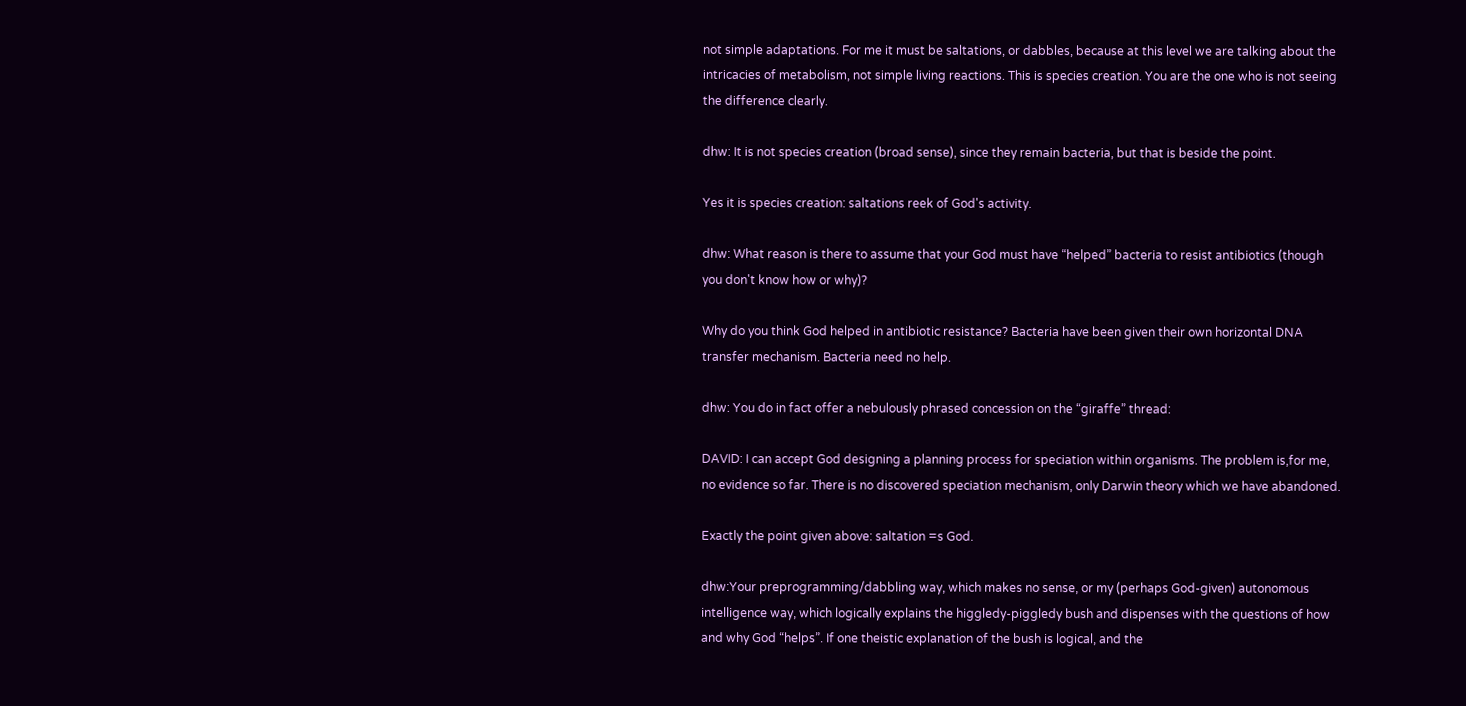not simple adaptations. For me it must be saltations, or dabbles, because at this level we are talking about the intricacies of metabolism, not simple living reactions. This is species creation. You are the one who is not seeing the difference clearly.

dhw: It is not species creation (broad sense), since they remain bacteria, but that is beside the point.

Yes it is species creation: saltations reek of God's activity.

dhw: What reason is there to assume that your God must have “helped” bacteria to resist antibiotics (though you don't know how or why)?

Why do you think God helped in antibiotic resistance? Bacteria have been given their own horizontal DNA transfer mechanism. Bacteria need no help.

dhw: You do in fact offer a nebulously phrased concession on the “giraffe” thread:

DAVID: I can accept God designing a planning process for speciation within organisms. The problem is,for me, no evidence so far. There is no discovered speciation mechanism, only Darwin theory which we have abandoned.

Exactly the point given above: saltation =s God.

dhw:Your preprogramming/dabbling way, which makes no sense, or my (perhaps God-given) autonomous intelligence way, which logically explains the higgledy-piggledy bush and dispenses with the questions of how and why God “helps”. If one theistic explanation of the bush is logical, and the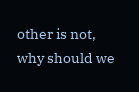other is not, why should we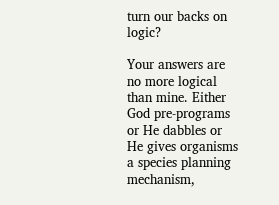turn our backs on logic?

Your answers are no more logical than mine. Either God pre-programs or He dabbles or He gives organisms a species planning mechanism,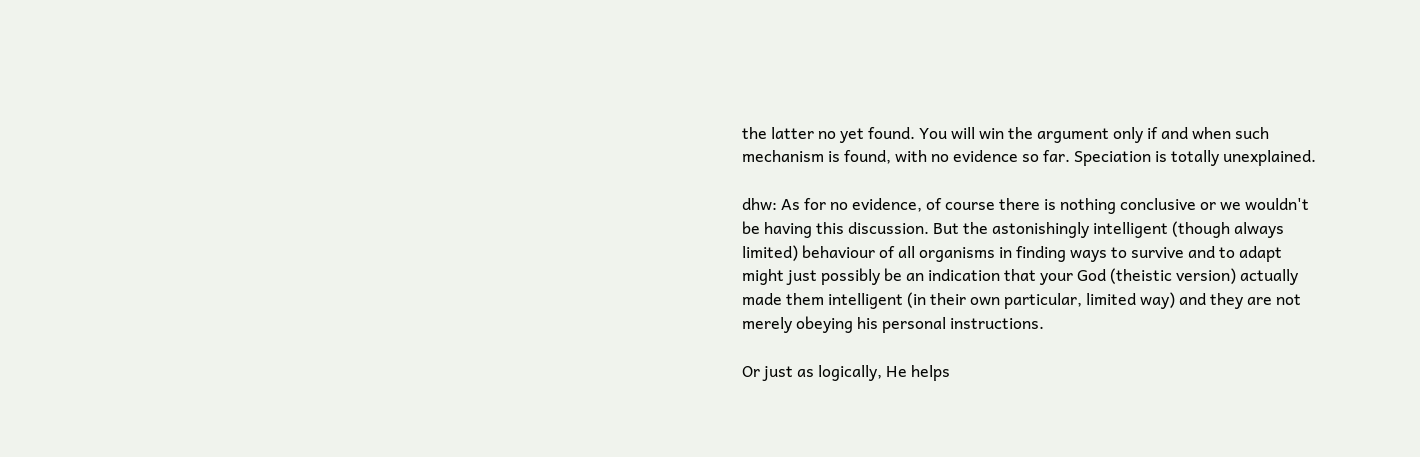the latter no yet found. You will win the argument only if and when such mechanism is found, with no evidence so far. Speciation is totally unexplained.

dhw: As for no evidence, of course there is nothing conclusive or we wouldn't be having this discussion. But the astonishingly intelligent (though always limited) behaviour of all organisms in finding ways to survive and to adapt might just possibly be an indication that your God (theistic version) actually made them intelligent (in their own particular, limited way) and they are not merely obeying his personal instructions.

Or just as logically, He helps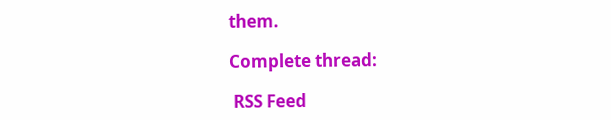them.

Complete thread:

 RSS Feed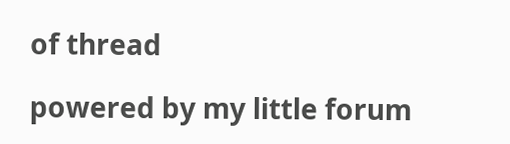of thread

powered by my little forum